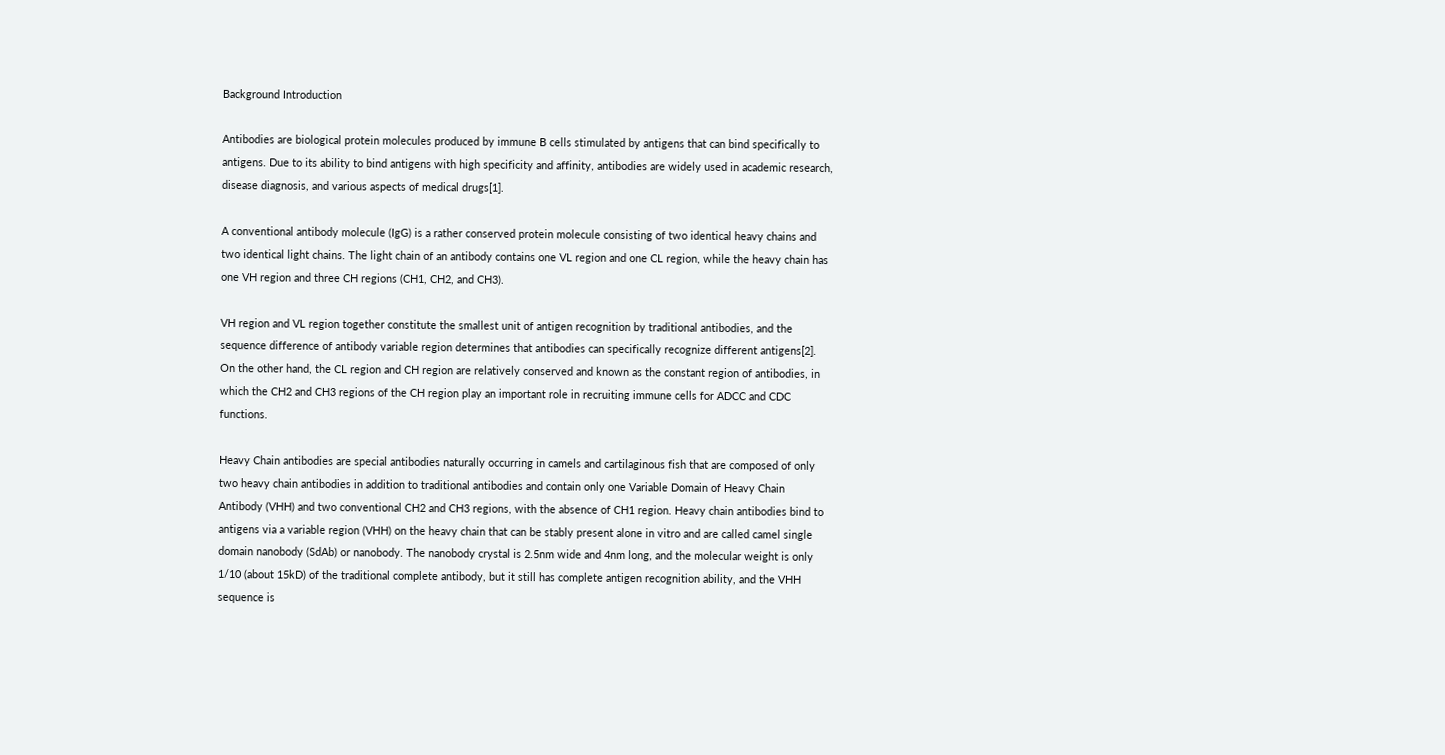Background Introduction

Antibodies are biological protein molecules produced by immune B cells stimulated by antigens that can bind specifically to antigens. Due to its ability to bind antigens with high specificity and affinity, antibodies are widely used in academic research, disease diagnosis, and various aspects of medical drugs[1].

A conventional antibody molecule (IgG) is a rather conserved protein molecule consisting of two identical heavy chains and two identical light chains. The light chain of an antibody contains one VL region and one CL region, while the heavy chain has one VH region and three CH regions (CH1, CH2, and CH3).

VH region and VL region together constitute the smallest unit of antigen recognition by traditional antibodies, and the sequence difference of antibody variable region determines that antibodies can specifically recognize different antigens[2]. On the other hand, the CL region and CH region are relatively conserved and known as the constant region of antibodies, in which the CH2 and CH3 regions of the CH region play an important role in recruiting immune cells for ADCC and CDC functions.

Heavy Chain antibodies are special antibodies naturally occurring in camels and cartilaginous fish that are composed of only two heavy chain antibodies in addition to traditional antibodies and contain only one Variable Domain of Heavy Chain Antibody (VHH) and two conventional CH2 and CH3 regions, with the absence of CH1 region. Heavy chain antibodies bind to antigens via a variable region (VHH) on the heavy chain that can be stably present alone in vitro and are called camel single domain nanobody (SdAb) or nanobody. The nanobody crystal is 2.5nm wide and 4nm long, and the molecular weight is only 1/10 (about 15kD) of the traditional complete antibody, but it still has complete antigen recognition ability, and the VHH sequence is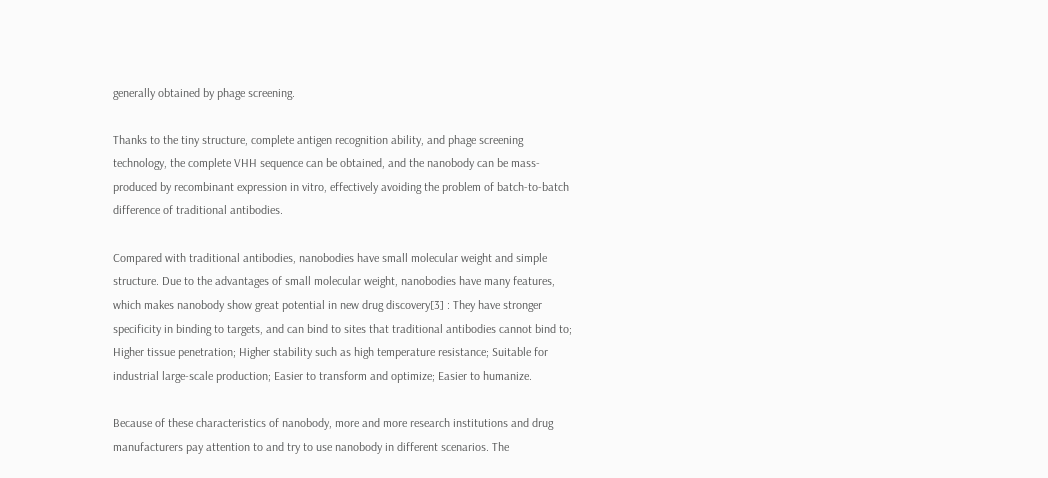generally obtained by phage screening.

Thanks to the tiny structure, complete antigen recognition ability, and phage screening technology, the complete VHH sequence can be obtained, and the nanobody can be mass-produced by recombinant expression in vitro, effectively avoiding the problem of batch-to-batch difference of traditional antibodies.

Compared with traditional antibodies, nanobodies have small molecular weight and simple structure. Due to the advantages of small molecular weight, nanobodies have many features, which makes nanobody show great potential in new drug discovery[3] : They have stronger specificity in binding to targets, and can bind to sites that traditional antibodies cannot bind to; Higher tissue penetration; Higher stability such as high temperature resistance; Suitable for industrial large-scale production; Easier to transform and optimize; Easier to humanize.

Because of these characteristics of nanobody, more and more research institutions and drug manufacturers pay attention to and try to use nanobody in different scenarios. The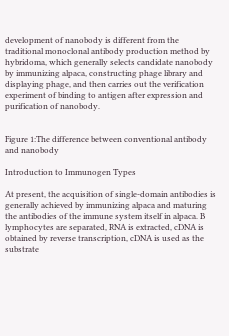development of nanobody is different from the traditional monoclonal antibody production method by hybridoma, which generally selects candidate nanobody by immunizing alpaca, constructing phage library and displaying phage, and then carries out the verification experiment of binding to antigen after expression and purification of nanobody.


Figure 1:The difference between conventional antibody and nanobody

Introduction to Immunogen Types

At present, the acquisition of single-domain antibodies is generally achieved by immunizing alpaca and maturing the antibodies of the immune system itself in alpaca. B lymphocytes are separated, RNA is extracted, cDNA is obtained by reverse transcription, cDNA is used as the substrate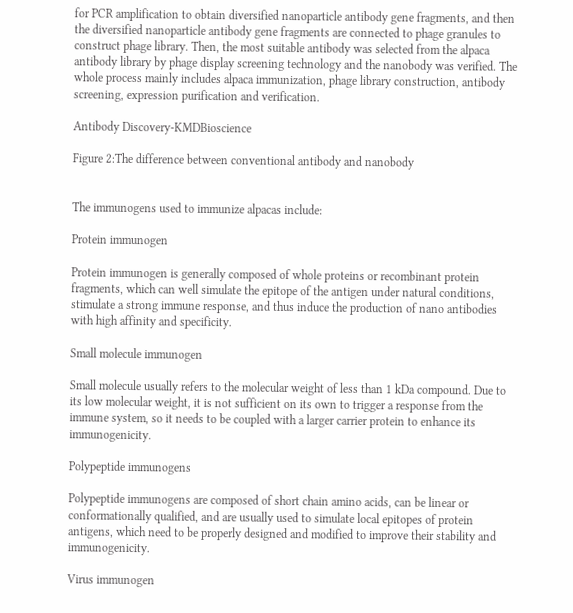for PCR amplification to obtain diversified nanoparticle antibody gene fragments, and then the diversified nanoparticle antibody gene fragments are connected to phage granules to construct phage library. Then, the most suitable antibody was selected from the alpaca antibody library by phage display screening technology and the nanobody was verified. The whole process mainly includes alpaca immunization, phage library construction, antibody screening, expression purification and verification.

Antibody Discovery-KMDBioscience

Figure 2:The difference between conventional antibody and nanobody


The immunogens used to immunize alpacas include:

Protein immunogen

Protein immunogen is generally composed of whole proteins or recombinant protein fragments, which can well simulate the epitope of the antigen under natural conditions, stimulate a strong immune response, and thus induce the production of nano antibodies with high affinity and specificity.

Small molecule immunogen

Small molecule usually refers to the molecular weight of less than 1 kDa compound. Due to its low molecular weight, it is not sufficient on its own to trigger a response from the immune system, so it needs to be coupled with a larger carrier protein to enhance its immunogenicity.

Polypeptide immunogens

Polypeptide immunogens are composed of short chain amino acids, can be linear or conformationally qualified, and are usually used to simulate local epitopes of protein antigens, which need to be properly designed and modified to improve their stability and immunogenicity.

Virus immunogen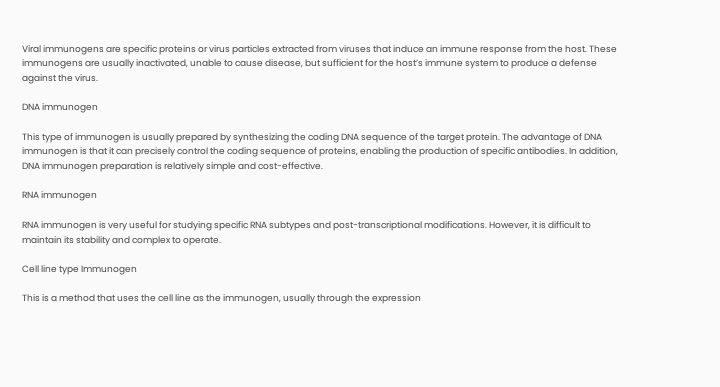Viral immunogens are specific proteins or virus particles extracted from viruses that induce an immune response from the host. These immunogens are usually inactivated, unable to cause disease, but sufficient for the host’s immune system to produce a defense against the virus.

DNA immunogen

This type of immunogen is usually prepared by synthesizing the coding DNA sequence of the target protein. The advantage of DNA immunogen is that it can precisely control the coding sequence of proteins, enabling the production of specific antibodies. In addition, DNA immunogen preparation is relatively simple and cost-effective.

RNA immunogen

RNA immunogen is very useful for studying specific RNA subtypes and post-transcriptional modifications. However, it is difficult to maintain its stability and complex to operate.

Cell line type Immunogen

This is a method that uses the cell line as the immunogen, usually through the expression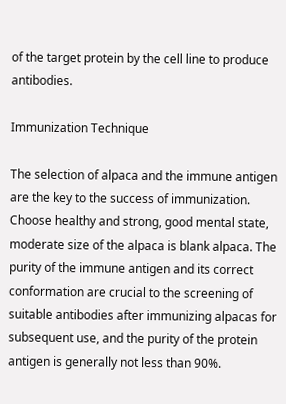of the target protein by the cell line to produce antibodies.

Immunization Technique

The selection of alpaca and the immune antigen are the key to the success of immunization. Choose healthy and strong, good mental state, moderate size of the alpaca is blank alpaca. The purity of the immune antigen and its correct conformation are crucial to the screening of suitable antibodies after immunizing alpacas for subsequent use, and the purity of the protein antigen is generally not less than 90%.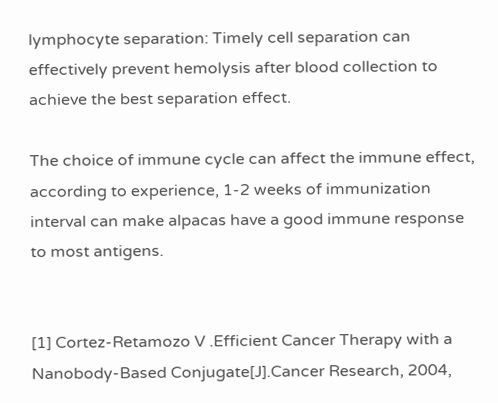lymphocyte separation: Timely cell separation can effectively prevent hemolysis after blood collection to achieve the best separation effect.

The choice of immune cycle can affect the immune effect, according to experience, 1-2 weeks of immunization interval can make alpacas have a good immune response to most antigens.


[1] Cortez-Retamozo V .Efficient Cancer Therapy with a Nanobody-Based Conjugate[J].Cancer Research, 2004,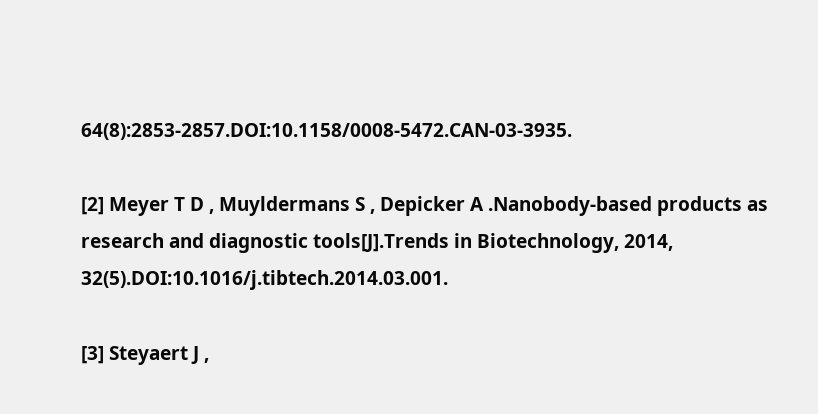64(8):2853-2857.DOI:10.1158/0008-5472.CAN-03-3935.

[2] Meyer T D , Muyldermans S , Depicker A .Nanobody-based products as research and diagnostic tools[J].Trends in Biotechnology, 2014, 32(5).DOI:10.1016/j.tibtech.2014.03.001.

[3] Steyaert J ,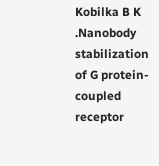Kobilka B K .Nanobody stabilization of G protein-coupled receptor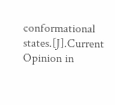conformational states.[J].Current Opinion in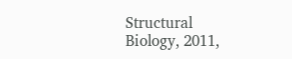Structural Biology, 2011,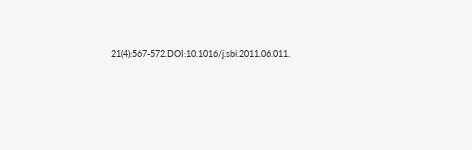21(4):567-572.DOI:10.1016/j.sbi.2011.06.011.